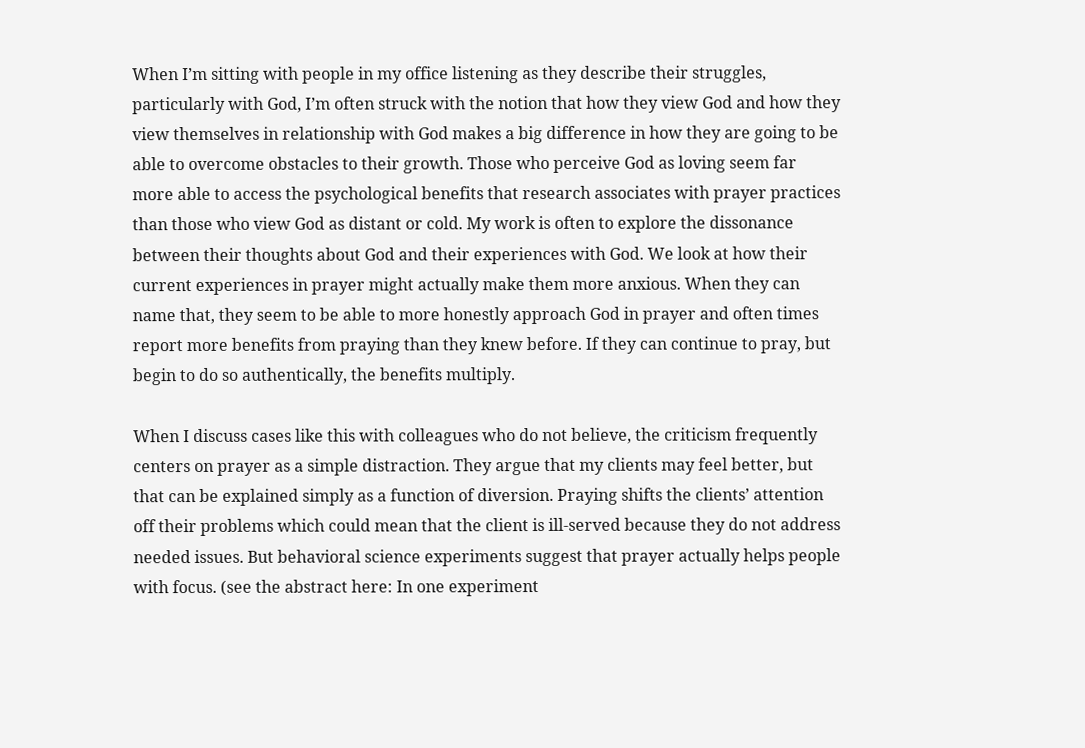When I’m sitting with people in my office listening as they describe their struggles, particularly with God, I’m often struck with the notion that how they view God and how they view themselves in relationship with God makes a big difference in how they are going to be able to overcome obstacles to their growth. Those who perceive God as loving seem far more able to access the psychological benefits that research associates with prayer practices than those who view God as distant or cold. My work is often to explore the dissonance between their thoughts about God and their experiences with God. We look at how their current experiences in prayer might actually make them more anxious. When they can name that, they seem to be able to more honestly approach God in prayer and often times report more benefits from praying than they knew before. If they can continue to pray, but begin to do so authentically, the benefits multiply.

When I discuss cases like this with colleagues who do not believe, the criticism frequently centers on prayer as a simple distraction. They argue that my clients may feel better, but that can be explained simply as a function of diversion. Praying shifts the clients’ attention off their problems which could mean that the client is ill-served because they do not address needed issues. But behavioral science experiments suggest that prayer actually helps people with focus. (see the abstract here: In one experiment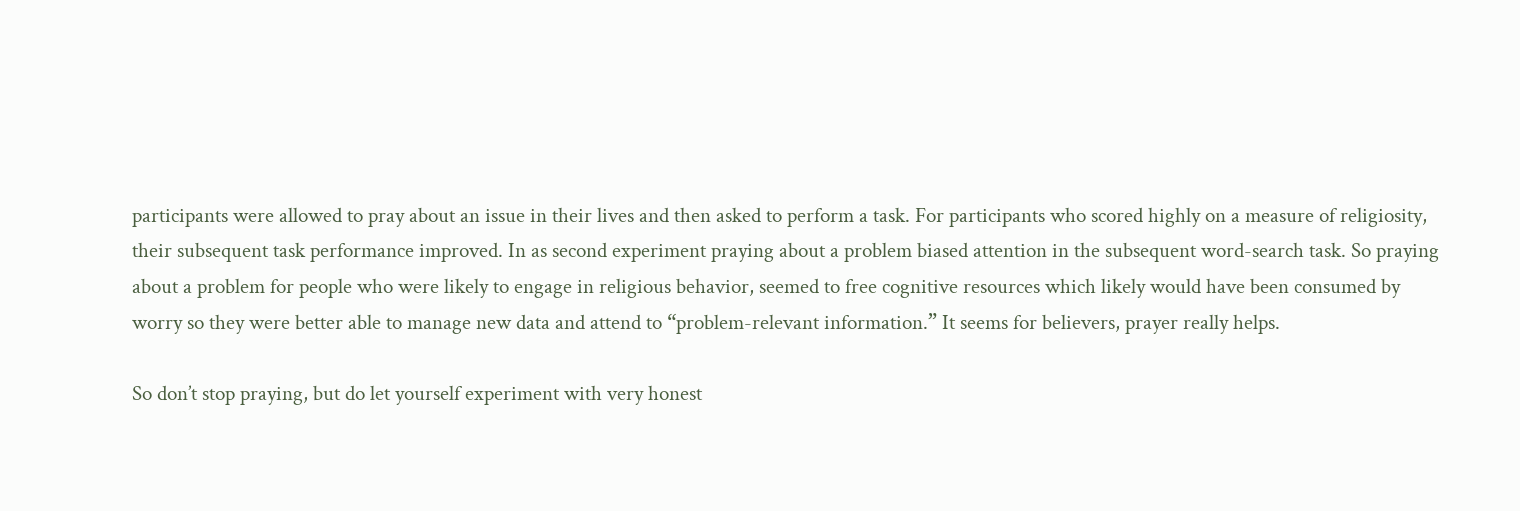participants were allowed to pray about an issue in their lives and then asked to perform a task. For participants who scored highly on a measure of religiosity, their subsequent task performance improved. In as second experiment praying about a problem biased attention in the subsequent word-search task. So praying about a problem for people who were likely to engage in religious behavior, seemed to free cognitive resources which likely would have been consumed by worry so they were better able to manage new data and attend to “problem-relevant information.” It seems for believers, prayer really helps.

So don’t stop praying, but do let yourself experiment with very honest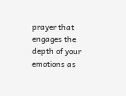prayer that engages the depth of your emotions as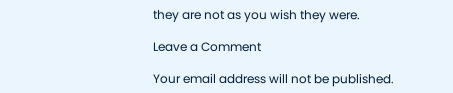they are not as you wish they were.

Leave a Comment

Your email address will not be published.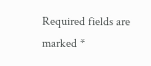Required fields are marked *